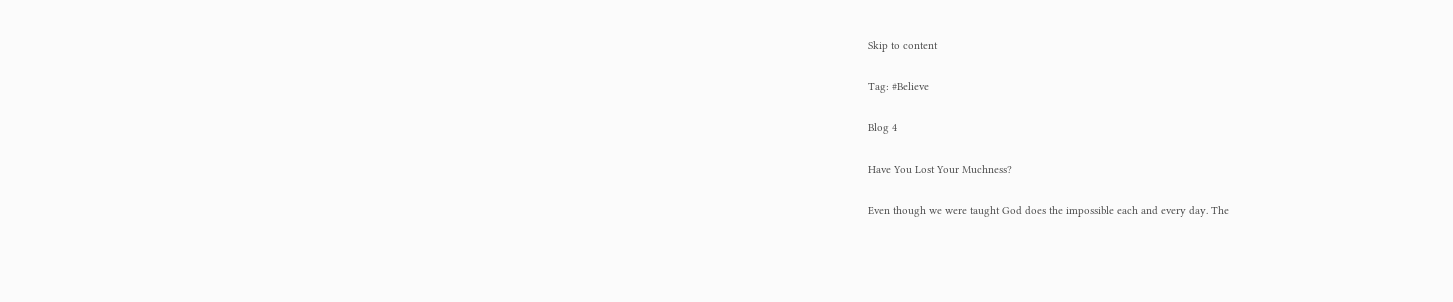Skip to content

Tag: #Believe

Blog 4

Have You Lost Your Muchness?

Even though we were taught God does the impossible each and every day. The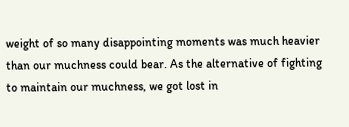weight of so many disappointing moments was much heavier than our muchness could bear. As the alternative of fighting to maintain our muchness, we got lost in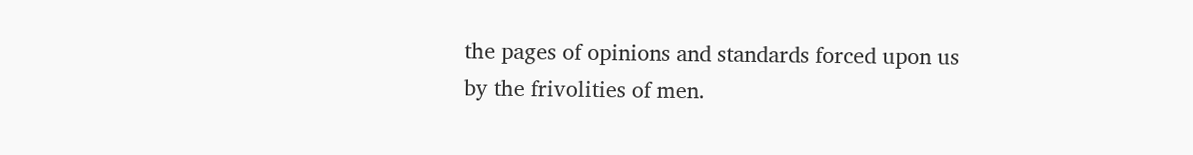the pages of opinions and standards forced upon us by the frivolities of men.